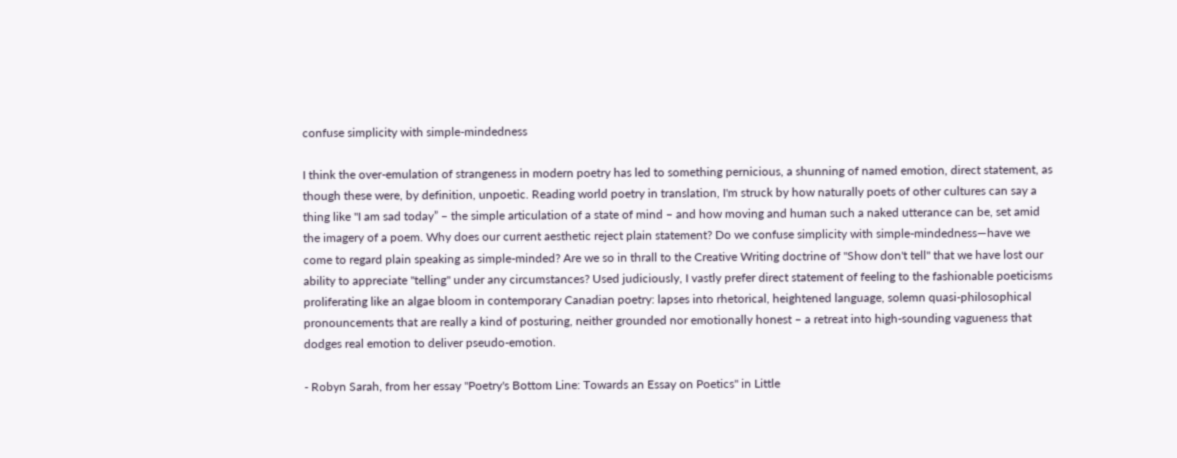confuse simplicity with simple-mindedness

I think the over-emulation of strangeness in modern poetry has led to something pernicious, a shunning of named emotion, direct statement, as though these were, by definition, unpoetic. Reading world poetry in translation, I'm struck by how naturally poets of other cultures can say a thing like "I am sad today” – the simple articulation of a state of mind – and how moving and human such a naked utterance can be, set amid the imagery of a poem. Why does our current aesthetic reject plain statement? Do we confuse simplicity with simple-mindedness—have we come to regard plain speaking as simple-minded? Are we so in thrall to the Creative Writing doctrine of "Show don't tell" that we have lost our ability to appreciate "telling" under any circumstances? Used judiciously, I vastly prefer direct statement of feeling to the fashionable poeticisms proliferating like an algae bloom in contemporary Canadian poetry: lapses into rhetorical, heightened language, solemn quasi-philosophical pronouncements that are really a kind of posturing, neither grounded nor emotionally honest – a retreat into high-sounding vagueness that dodges real emotion to deliver pseudo-emotion.

- Robyn Sarah, from her essay "Poetry's Bottom Line: Towards an Essay on Poetics" in Little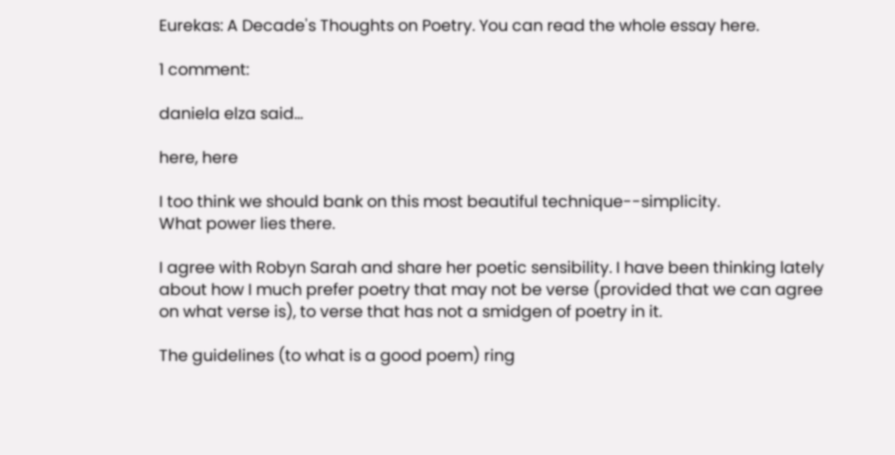Eurekas: A Decade's Thoughts on Poetry. You can read the whole essay here.

1 comment:

daniela elza said...

here, here

I too think we should bank on this most beautiful technique--simplicity.
What power lies there.

I agree with Robyn Sarah and share her poetic sensibility. I have been thinking lately about how I much prefer poetry that may not be verse (provided that we can agree on what verse is), to verse that has not a smidgen of poetry in it.

The guidelines (to what is a good poem) ring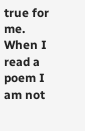true for me. When I read a poem I am not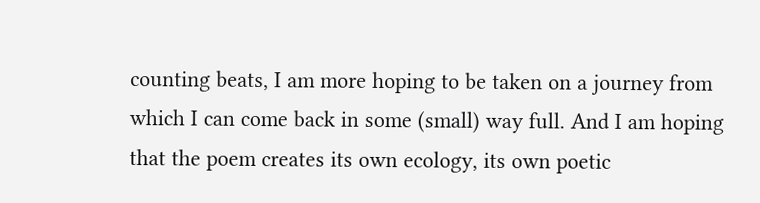counting beats, I am more hoping to be taken on a journey from which I can come back in some (small) way full. And I am hoping that the poem creates its own ecology, its own poetic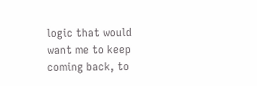logic that would want me to keep coming back, to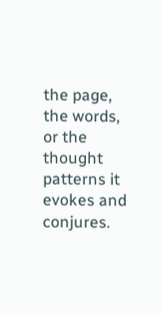the page, the words, or the thought patterns it evokes and conjures.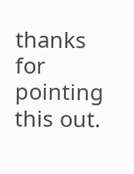thanks for pointing this out.